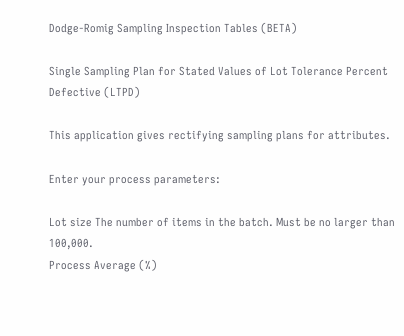Dodge-Romig Sampling Inspection Tables (BETA)

Single Sampling Plan for Stated Values of Lot Tolerance Percent Defective (LTPD)

This application gives rectifying sampling plans for attributes.

Enter your process parameters:

Lot size The number of items in the batch. Must be no larger than 100,000.
Process Average (%)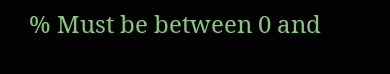% Must be between 0 and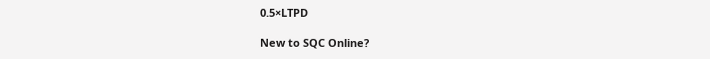0.5×LTPD

New to SQC Online?